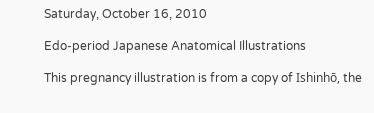Saturday, October 16, 2010

Edo-period Japanese Anatomical Illustrations

This pregnancy illustration is from a copy of Ishinhō, the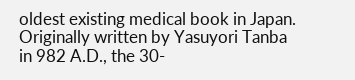oldest existing medical book in Japan. Originally written by Yasuyori Tanba in 982 A.D., the 30-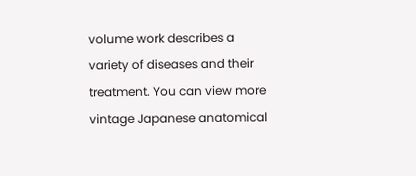volume work describes a variety of diseases and their treatment. You can view more vintage Japanese anatomical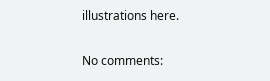illustrations here.

No comments: